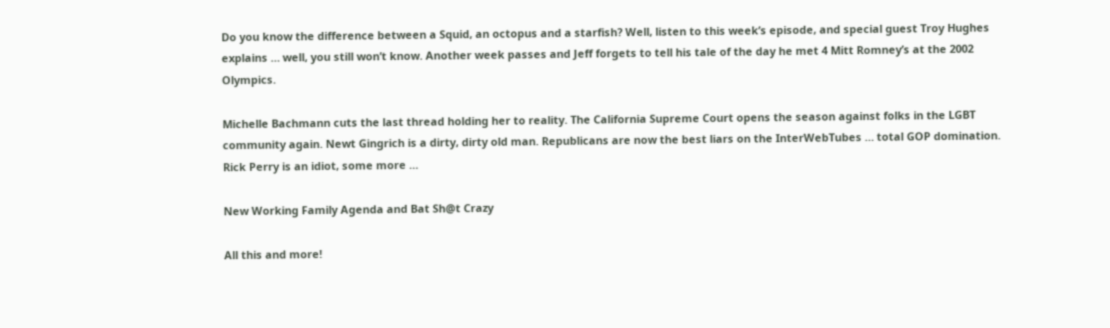Do you know the difference between a Squid, an octopus and a starfish? Well, listen to this week’s episode, and special guest Troy Hughes explains … well, you still won’t know. Another week passes and Jeff forgets to tell his tale of the day he met 4 Mitt Romney’s at the 2002 Olympics.

Michelle Bachmann cuts the last thread holding her to reality. The California Supreme Court opens the season against folks in the LGBT community again. Newt Gingrich is a dirty, dirty old man. Republicans are now the best liars on the InterWebTubes … total GOP domination. Rick Perry is an idiot, some more …

New Working Family Agenda and Bat Sh@t Crazy

All this and more!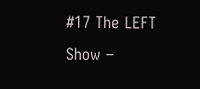#17 The LEFT Show –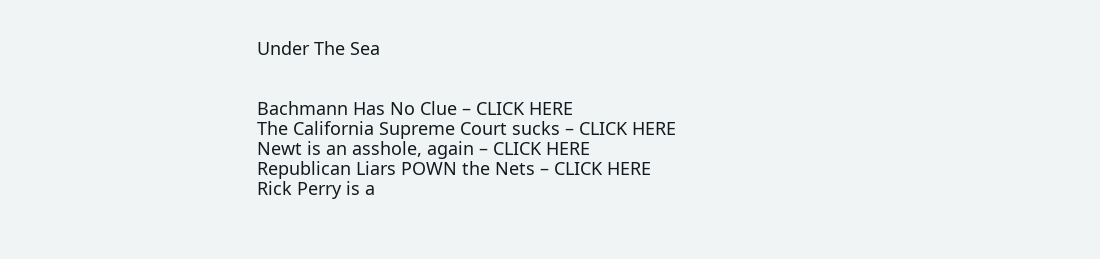Under The Sea


Bachmann Has No Clue – CLICK HERE
The California Supreme Court sucks – CLICK HERE
Newt is an asshole, again – CLICK HERE
Republican Liars POWN the Nets – CLICK HERE
Rick Perry is a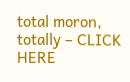total moron, totally – CLICK HERE